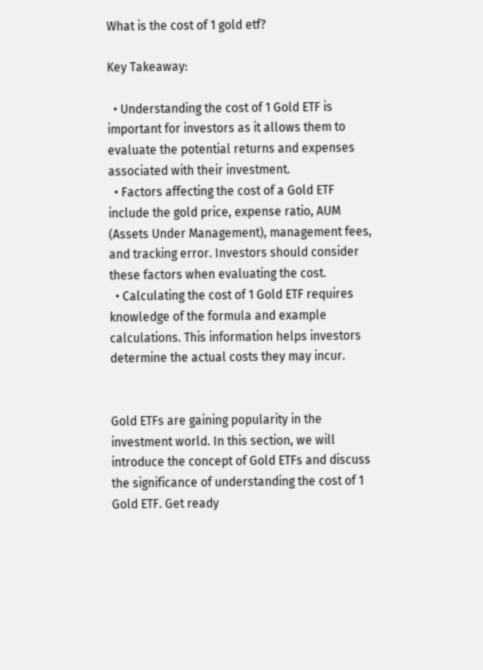What is the cost of 1 gold etf?

Key Takeaway:

  • Understanding the cost of 1 Gold ETF is important for investors as it allows them to evaluate the potential returns and expenses associated with their investment.
  • Factors affecting the cost of a Gold ETF include the gold price, expense ratio, AUM (Assets Under Management), management fees, and tracking error. Investors should consider these factors when evaluating the cost.
  • Calculating the cost of 1 Gold ETF requires knowledge of the formula and example calculations. This information helps investors determine the actual costs they may incur.


Gold ETFs are gaining popularity in the investment world. In this section, we will introduce the concept of Gold ETFs and discuss the significance of understanding the cost of 1 Gold ETF. Get ready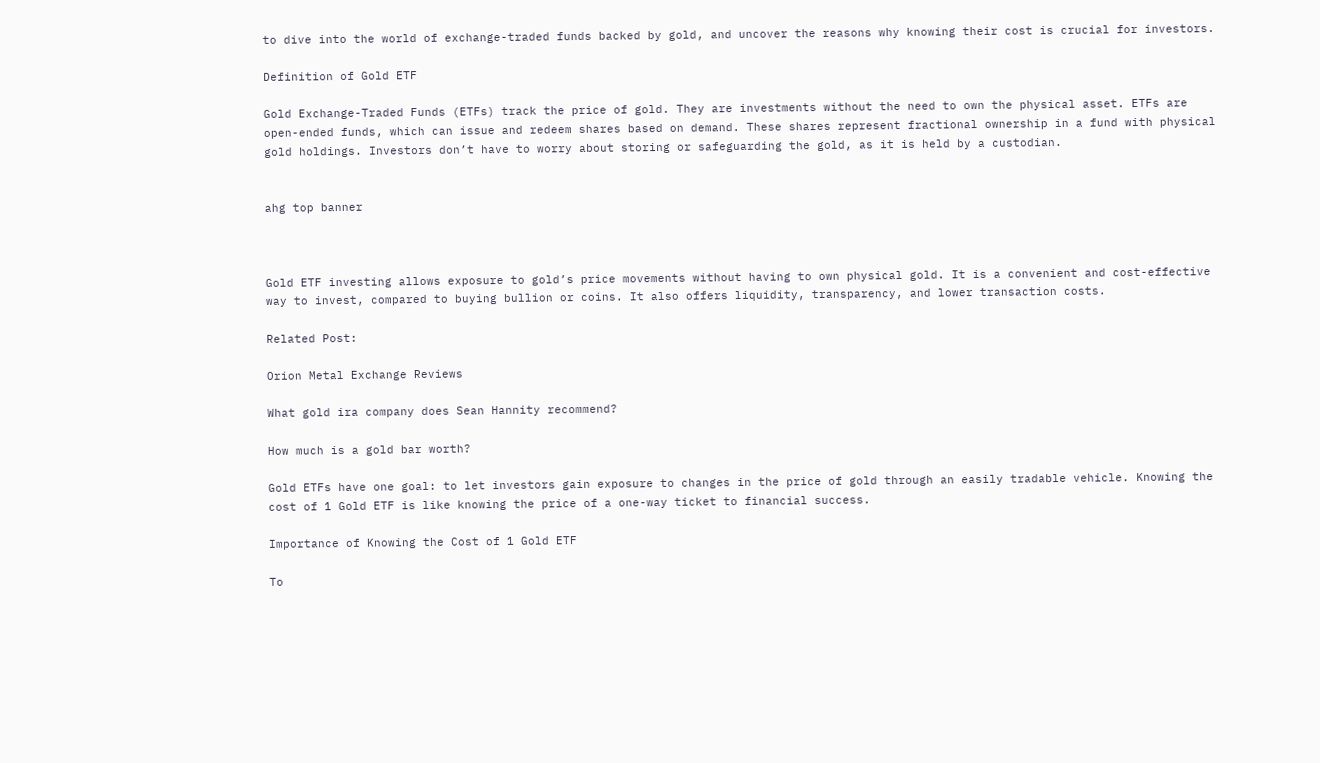to dive into the world of exchange-traded funds backed by gold, and uncover the reasons why knowing their cost is crucial for investors.

Definition of Gold ETF

Gold Exchange-Traded Funds (ETFs) track the price of gold. They are investments without the need to own the physical asset. ETFs are open-ended funds, which can issue and redeem shares based on demand. These shares represent fractional ownership in a fund with physical gold holdings. Investors don’t have to worry about storing or safeguarding the gold, as it is held by a custodian.


ahg top banner



Gold ETF investing allows exposure to gold’s price movements without having to own physical gold. It is a convenient and cost-effective way to invest, compared to buying bullion or coins. It also offers liquidity, transparency, and lower transaction costs.

Related Post:

Orion Metal Exchange Reviews

What gold ira company does Sean Hannity recommend?

How much is a gold bar worth?

Gold ETFs have one goal: to let investors gain exposure to changes in the price of gold through an easily tradable vehicle. Knowing the cost of 1 Gold ETF is like knowing the price of a one-way ticket to financial success.

Importance of Knowing the Cost of 1 Gold ETF

To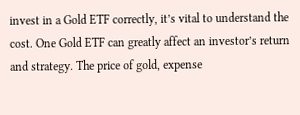invest in a Gold ETF correctly, it’s vital to understand the cost. One Gold ETF can greatly affect an investor’s return and strategy. The price of gold, expense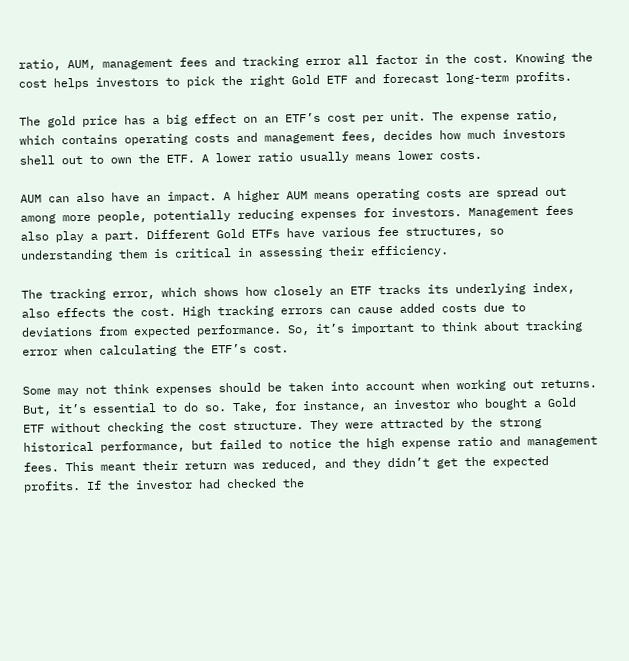ratio, AUM, management fees and tracking error all factor in the cost. Knowing the cost helps investors to pick the right Gold ETF and forecast long-term profits.

The gold price has a big effect on an ETF’s cost per unit. The expense ratio, which contains operating costs and management fees, decides how much investors shell out to own the ETF. A lower ratio usually means lower costs.

AUM can also have an impact. A higher AUM means operating costs are spread out among more people, potentially reducing expenses for investors. Management fees also play a part. Different Gold ETFs have various fee structures, so understanding them is critical in assessing their efficiency.

The tracking error, which shows how closely an ETF tracks its underlying index, also effects the cost. High tracking errors can cause added costs due to deviations from expected performance. So, it’s important to think about tracking error when calculating the ETF’s cost.

Some may not think expenses should be taken into account when working out returns. But, it’s essential to do so. Take, for instance, an investor who bought a Gold ETF without checking the cost structure. They were attracted by the strong historical performance, but failed to notice the high expense ratio and management fees. This meant their return was reduced, and they didn’t get the expected profits. If the investor had checked the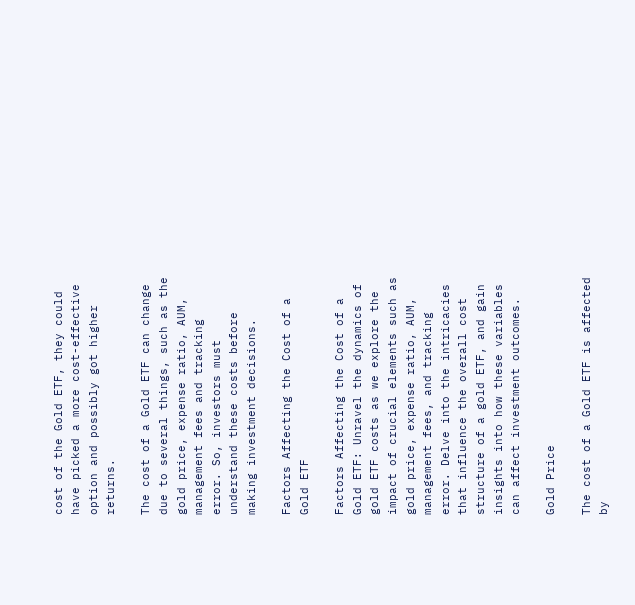cost of the Gold ETF, they could have picked a more cost-effective option and possibly got higher returns.

The cost of a Gold ETF can change due to several things, such as the gold price, expense ratio, AUM, management fees and tracking error. So, investors must understand these costs before making investment decisions.

Factors Affecting the Cost of a Gold ETF

Factors Affecting the Cost of a Gold ETF: Unravel the dynamics of gold ETF costs as we explore the impact of crucial elements such as gold price, expense ratio, AUM, management fees, and tracking error. Delve into the intricacies that influence the overall cost structure of a gold ETF, and gain insights into how these variables can affect investment outcomes.

Gold Price

The cost of a Gold ETF is affected by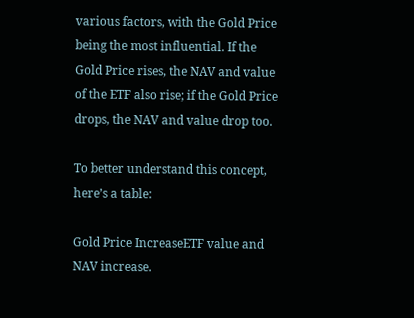various factors, with the Gold Price being the most influential. If the Gold Price rises, the NAV and value of the ETF also rise; if the Gold Price drops, the NAV and value drop too.

To better understand this concept, here’s a table:

Gold Price IncreaseETF value and NAV increase.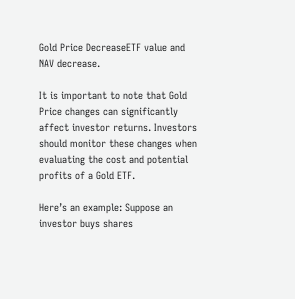Gold Price DecreaseETF value and NAV decrease.

It is important to note that Gold Price changes can significantly affect investor returns. Investors should monitor these changes when evaluating the cost and potential profits of a Gold ETF.

Here’s an example: Suppose an investor buys shares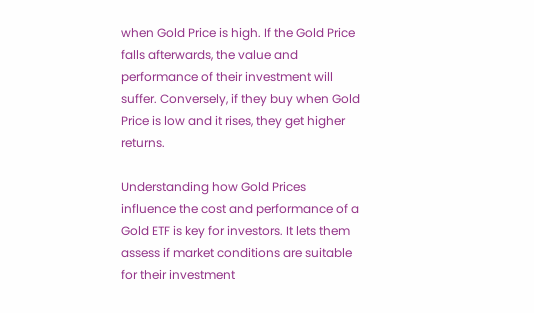when Gold Price is high. If the Gold Price falls afterwards, the value and performance of their investment will suffer. Conversely, if they buy when Gold Price is low and it rises, they get higher returns.

Understanding how Gold Prices influence the cost and performance of a Gold ETF is key for investors. It lets them assess if market conditions are suitable for their investment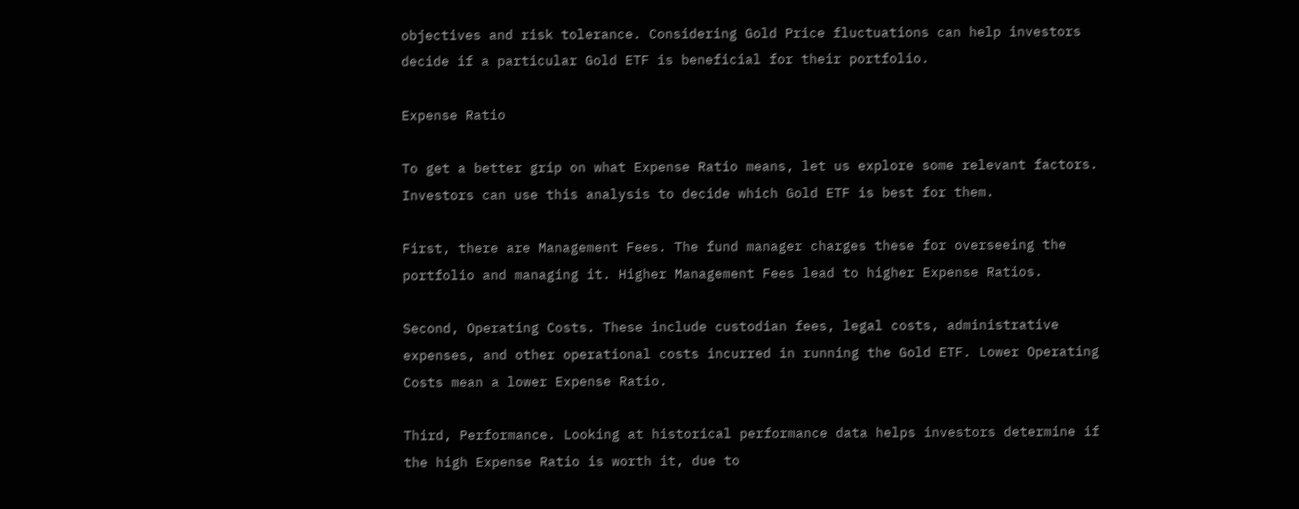objectives and risk tolerance. Considering Gold Price fluctuations can help investors decide if a particular Gold ETF is beneficial for their portfolio.

Expense Ratio

To get a better grip on what Expense Ratio means, let us explore some relevant factors. Investors can use this analysis to decide which Gold ETF is best for them.

First, there are Management Fees. The fund manager charges these for overseeing the portfolio and managing it. Higher Management Fees lead to higher Expense Ratios.

Second, Operating Costs. These include custodian fees, legal costs, administrative expenses, and other operational costs incurred in running the Gold ETF. Lower Operating Costs mean a lower Expense Ratio.

Third, Performance. Looking at historical performance data helps investors determine if the high Expense Ratio is worth it, due to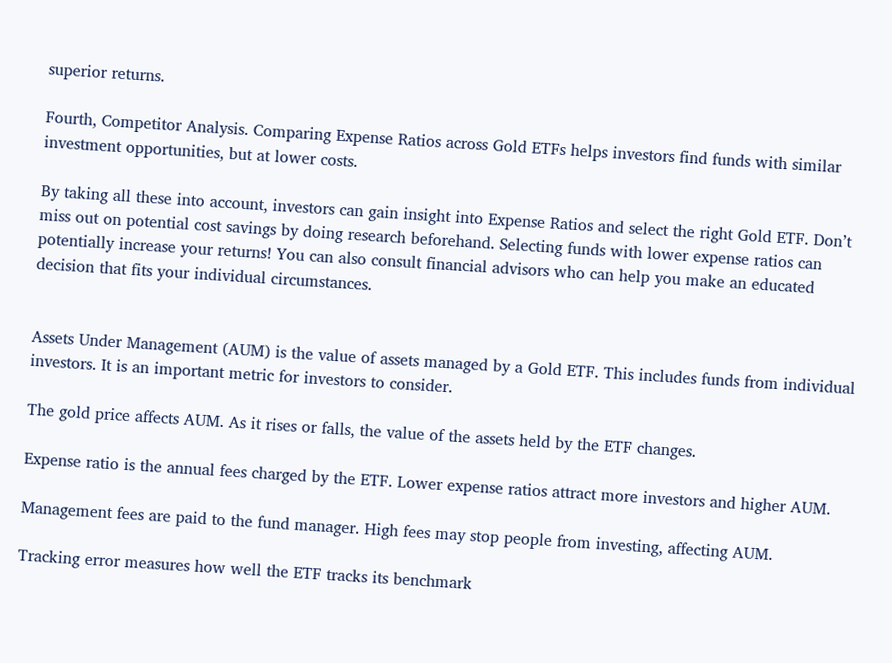superior returns.

Fourth, Competitor Analysis. Comparing Expense Ratios across Gold ETFs helps investors find funds with similar investment opportunities, but at lower costs.

By taking all these into account, investors can gain insight into Expense Ratios and select the right Gold ETF. Don’t miss out on potential cost savings by doing research beforehand. Selecting funds with lower expense ratios can potentially increase your returns! You can also consult financial advisors who can help you make an educated decision that fits your individual circumstances.


Assets Under Management (AUM) is the value of assets managed by a Gold ETF. This includes funds from individual investors. It is an important metric for investors to consider.

The gold price affects AUM. As it rises or falls, the value of the assets held by the ETF changes.

Expense ratio is the annual fees charged by the ETF. Lower expense ratios attract more investors and higher AUM.

Management fees are paid to the fund manager. High fees may stop people from investing, affecting AUM.

Tracking error measures how well the ETF tracks its benchmark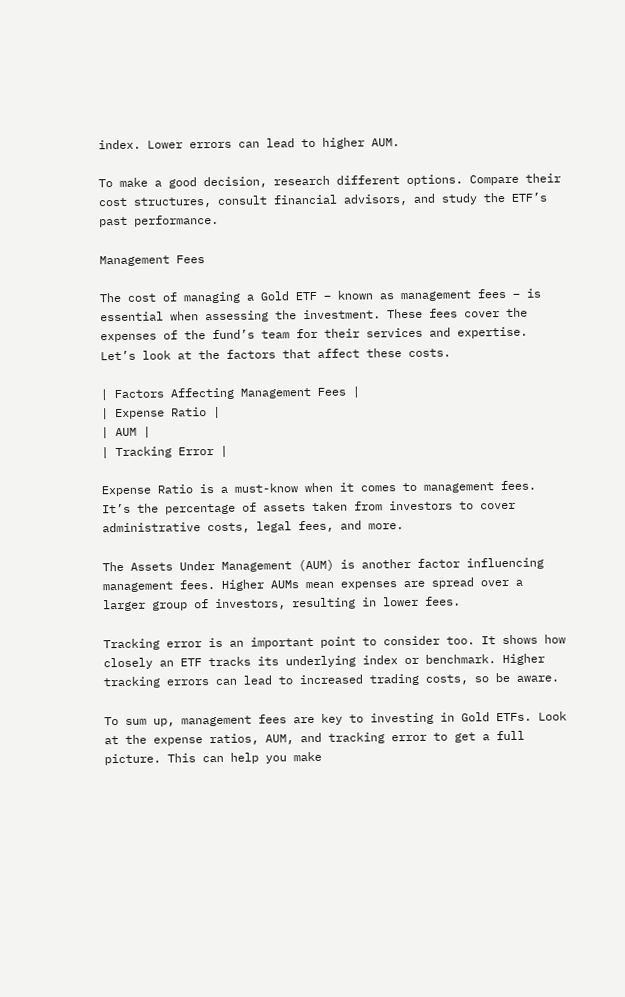index. Lower errors can lead to higher AUM.

To make a good decision, research different options. Compare their cost structures, consult financial advisors, and study the ETF’s past performance.

Management Fees

The cost of managing a Gold ETF – known as management fees – is essential when assessing the investment. These fees cover the expenses of the fund’s team for their services and expertise. Let’s look at the factors that affect these costs.

| Factors Affecting Management Fees |
| Expense Ratio |
| AUM |
| Tracking Error |

Expense Ratio is a must-know when it comes to management fees. It’s the percentage of assets taken from investors to cover administrative costs, legal fees, and more.

The Assets Under Management (AUM) is another factor influencing management fees. Higher AUMs mean expenses are spread over a larger group of investors, resulting in lower fees.

Tracking error is an important point to consider too. It shows how closely an ETF tracks its underlying index or benchmark. Higher tracking errors can lead to increased trading costs, so be aware.

To sum up, management fees are key to investing in Gold ETFs. Look at the expense ratios, AUM, and tracking error to get a full picture. This can help you make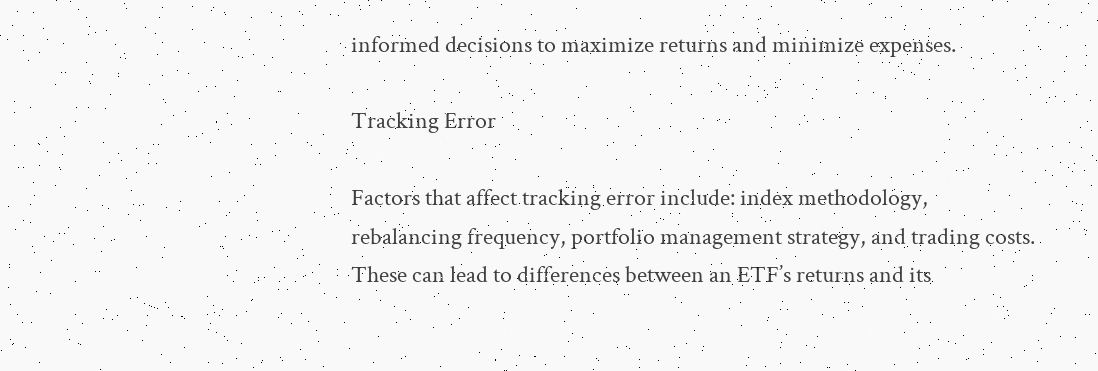informed decisions to maximize returns and minimize expenses.

Tracking Error

Factors that affect tracking error include: index methodology, rebalancing frequency, portfolio management strategy, and trading costs. These can lead to differences between an ETF’s returns and its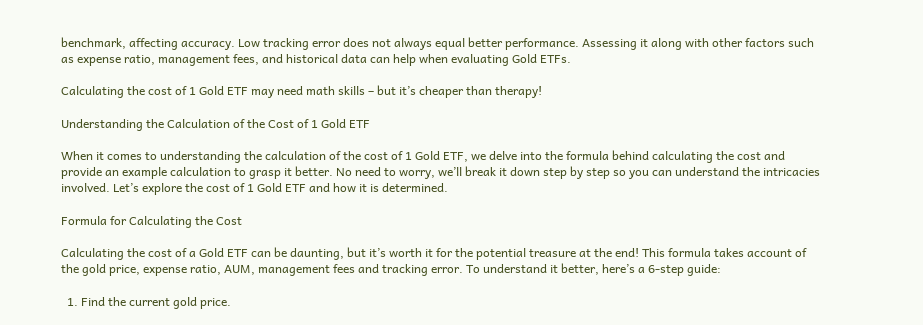benchmark, affecting accuracy. Low tracking error does not always equal better performance. Assessing it along with other factors such as expense ratio, management fees, and historical data can help when evaluating Gold ETFs.

Calculating the cost of 1 Gold ETF may need math skills – but it’s cheaper than therapy!

Understanding the Calculation of the Cost of 1 Gold ETF

When it comes to understanding the calculation of the cost of 1 Gold ETF, we delve into the formula behind calculating the cost and provide an example calculation to grasp it better. No need to worry, we’ll break it down step by step so you can understand the intricacies involved. Let’s explore the cost of 1 Gold ETF and how it is determined.

Formula for Calculating the Cost

Calculating the cost of a Gold ETF can be daunting, but it’s worth it for the potential treasure at the end! This formula takes account of the gold price, expense ratio, AUM, management fees and tracking error. To understand it better, here’s a 6-step guide:

  1. Find the current gold price.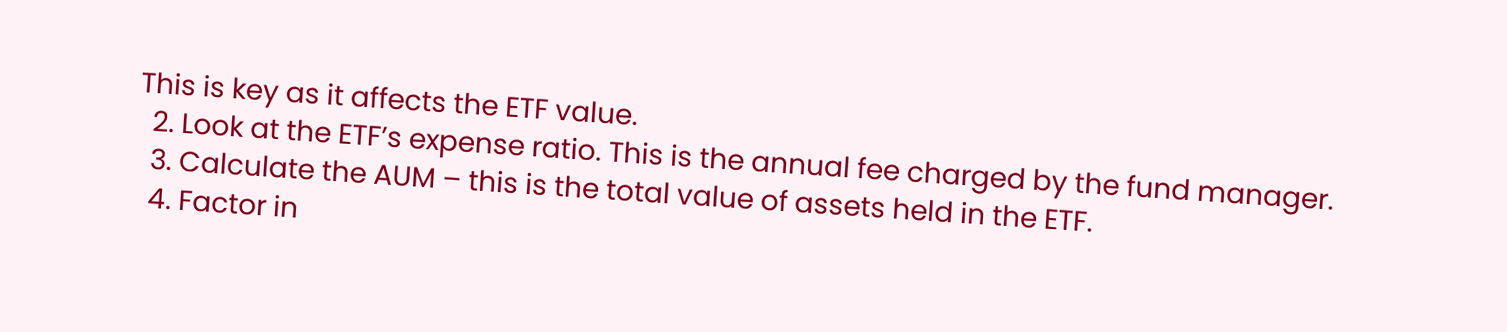This is key as it affects the ETF value.
  2. Look at the ETF’s expense ratio. This is the annual fee charged by the fund manager.
  3. Calculate the AUM – this is the total value of assets held in the ETF.
  4. Factor in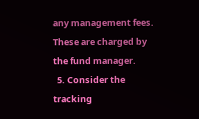any management fees. These are charged by the fund manager.
  5. Consider the tracking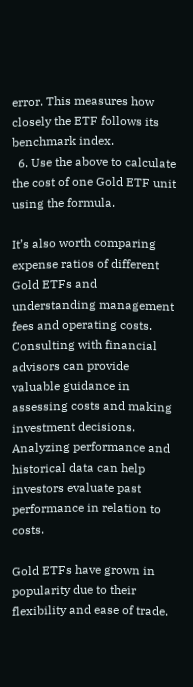error. This measures how closely the ETF follows its benchmark index.
  6. Use the above to calculate the cost of one Gold ETF unit using the formula.

It’s also worth comparing expense ratios of different Gold ETFs and understanding management fees and operating costs. Consulting with financial advisors can provide valuable guidance in assessing costs and making investment decisions. Analyzing performance and historical data can help investors evaluate past performance in relation to costs.

Gold ETFs have grown in popularity due to their flexibility and ease of trade.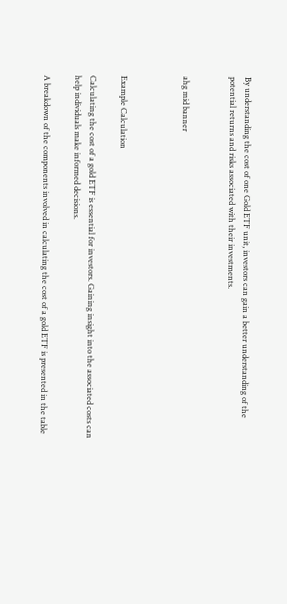By understanding the cost of one Gold ETF unit, investors can gain a better understanding of the potential returns and risks associated with their investments.


ahg mid banner



Example Calculation

Calculating the cost of a gold ETF is essential for investors. Gaining insight into the associated costs can help individuals make informed decisions.

A breakdown of the components involved in calculating the cost of a gold ETF is presented in the table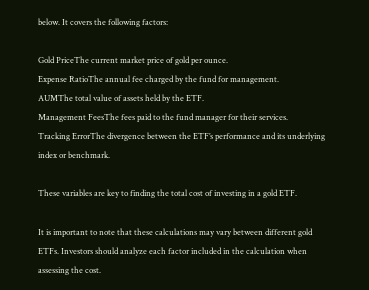below. It covers the following factors:

Gold PriceThe current market price of gold per ounce.
Expense RatioThe annual fee charged by the fund for management.
AUMThe total value of assets held by the ETF.
Management FeesThe fees paid to the fund manager for their services.
Tracking ErrorThe divergence between the ETF’s performance and its underlying index or benchmark.

These variables are key to finding the total cost of investing in a gold ETF.

It is important to note that these calculations may vary between different gold ETFs. Investors should analyze each factor included in the calculation when assessing the cost.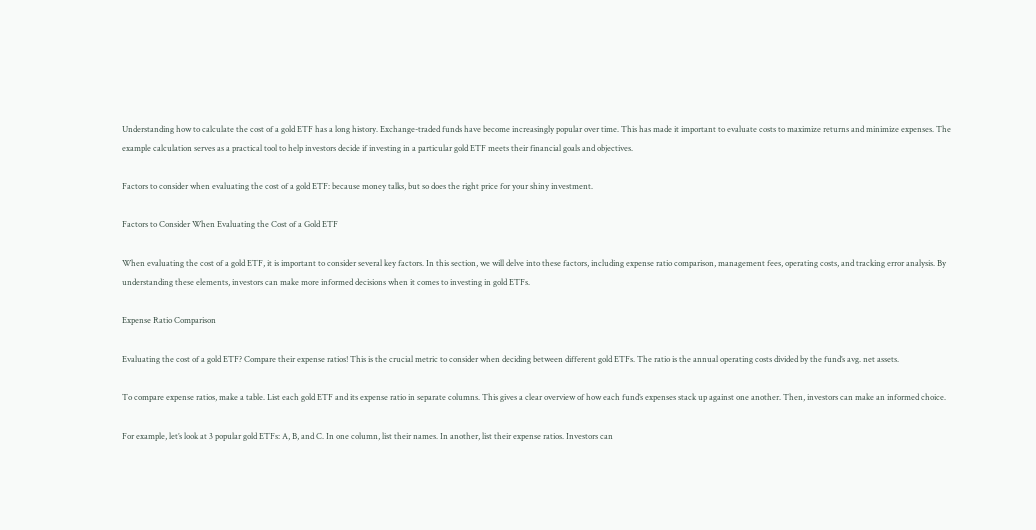Understanding how to calculate the cost of a gold ETF has a long history. Exchange-traded funds have become increasingly popular over time. This has made it important to evaluate costs to maximize returns and minimize expenses. The example calculation serves as a practical tool to help investors decide if investing in a particular gold ETF meets their financial goals and objectives.

Factors to consider when evaluating the cost of a gold ETF: because money talks, but so does the right price for your shiny investment.

Factors to Consider When Evaluating the Cost of a Gold ETF

When evaluating the cost of a gold ETF, it is important to consider several key factors. In this section, we will delve into these factors, including expense ratio comparison, management fees, operating costs, and tracking error analysis. By understanding these elements, investors can make more informed decisions when it comes to investing in gold ETFs.

Expense Ratio Comparison

Evaluating the cost of a gold ETF? Compare their expense ratios! This is the crucial metric to consider when deciding between different gold ETFs. The ratio is the annual operating costs divided by the fund’s avg. net assets.

To compare expense ratios, make a table. List each gold ETF and its expense ratio in separate columns. This gives a clear overview of how each fund’s expenses stack up against one another. Then, investors can make an informed choice.

For example, let’s look at 3 popular gold ETFs: A, B, and C. In one column, list their names. In another, list their expense ratios. Investors can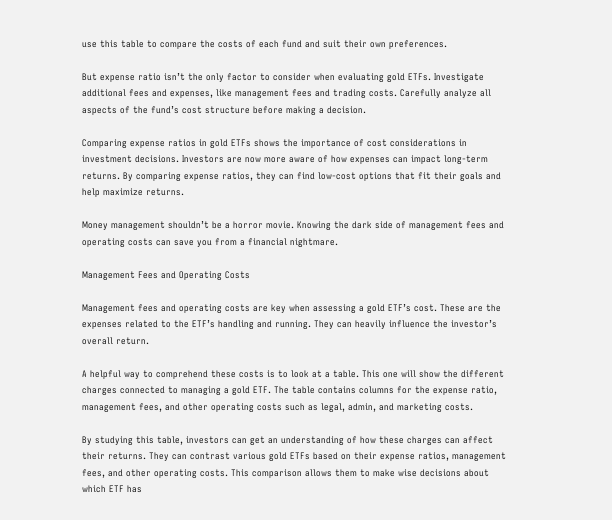use this table to compare the costs of each fund and suit their own preferences.

But expense ratio isn’t the only factor to consider when evaluating gold ETFs. Investigate additional fees and expenses, like management fees and trading costs. Carefully analyze all aspects of the fund’s cost structure before making a decision.

Comparing expense ratios in gold ETFs shows the importance of cost considerations in investment decisions. Investors are now more aware of how expenses can impact long-term returns. By comparing expense ratios, they can find low-cost options that fit their goals and help maximize returns.

Money management shouldn’t be a horror movie. Knowing the dark side of management fees and operating costs can save you from a financial nightmare.

Management Fees and Operating Costs

Management fees and operating costs are key when assessing a gold ETF’s cost. These are the expenses related to the ETF’s handling and running. They can heavily influence the investor’s overall return.

A helpful way to comprehend these costs is to look at a table. This one will show the different charges connected to managing a gold ETF. The table contains columns for the expense ratio, management fees, and other operating costs such as legal, admin, and marketing costs.

By studying this table, investors can get an understanding of how these charges can affect their returns. They can contrast various gold ETFs based on their expense ratios, management fees, and other operating costs. This comparison allows them to make wise decisions about which ETF has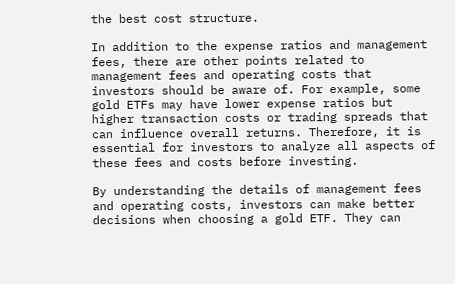the best cost structure.

In addition to the expense ratios and management fees, there are other points related to management fees and operating costs that investors should be aware of. For example, some gold ETFs may have lower expense ratios but higher transaction costs or trading spreads that can influence overall returns. Therefore, it is essential for investors to analyze all aspects of these fees and costs before investing.

By understanding the details of management fees and operating costs, investors can make better decisions when choosing a gold ETF. They can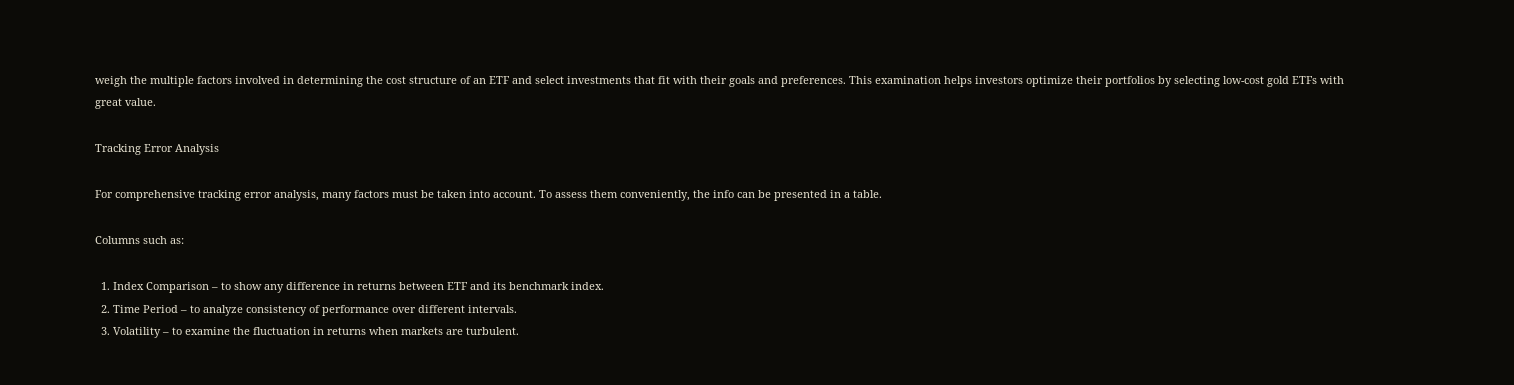weigh the multiple factors involved in determining the cost structure of an ETF and select investments that fit with their goals and preferences. This examination helps investors optimize their portfolios by selecting low-cost gold ETFs with great value.

Tracking Error Analysis

For comprehensive tracking error analysis, many factors must be taken into account. To assess them conveniently, the info can be presented in a table.

Columns such as:

  1. Index Comparison – to show any difference in returns between ETF and its benchmark index.
  2. Time Period – to analyze consistency of performance over different intervals.
  3. Volatility – to examine the fluctuation in returns when markets are turbulent.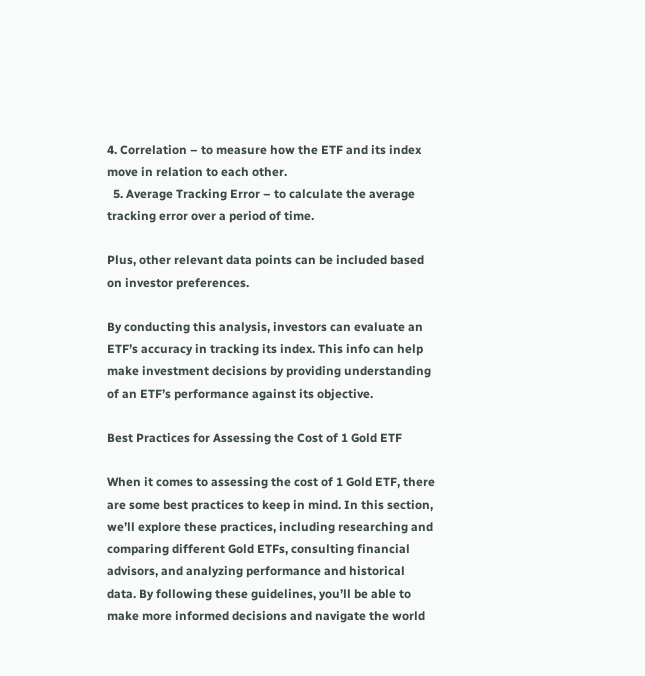4. Correlation – to measure how the ETF and its index move in relation to each other.
  5. Average Tracking Error – to calculate the average tracking error over a period of time.

Plus, other relevant data points can be included based on investor preferences.

By conducting this analysis, investors can evaluate an ETF’s accuracy in tracking its index. This info can help make investment decisions by providing understanding of an ETF’s performance against its objective.

Best Practices for Assessing the Cost of 1 Gold ETF

When it comes to assessing the cost of 1 Gold ETF, there are some best practices to keep in mind. In this section, we’ll explore these practices, including researching and comparing different Gold ETFs, consulting financial advisors, and analyzing performance and historical data. By following these guidelines, you’ll be able to make more informed decisions and navigate the world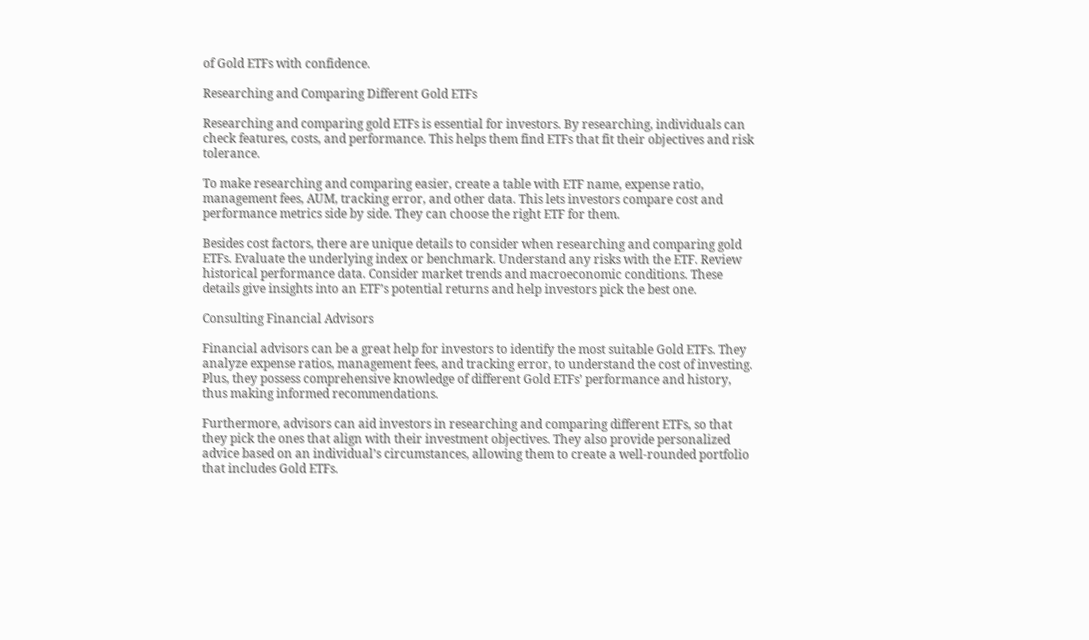of Gold ETFs with confidence.

Researching and Comparing Different Gold ETFs

Researching and comparing gold ETFs is essential for investors. By researching, individuals can check features, costs, and performance. This helps them find ETFs that fit their objectives and risk tolerance.

To make researching and comparing easier, create a table with ETF name, expense ratio, management fees, AUM, tracking error, and other data. This lets investors compare cost and performance metrics side by side. They can choose the right ETF for them.

Besides cost factors, there are unique details to consider when researching and comparing gold ETFs. Evaluate the underlying index or benchmark. Understand any risks with the ETF. Review historical performance data. Consider market trends and macroeconomic conditions. These details give insights into an ETF’s potential returns and help investors pick the best one.

Consulting Financial Advisors

Financial advisors can be a great help for investors to identify the most suitable Gold ETFs. They analyze expense ratios, management fees, and tracking error, to understand the cost of investing. Plus, they possess comprehensive knowledge of different Gold ETFs’ performance and history, thus making informed recommendations.

Furthermore, advisors can aid investors in researching and comparing different ETFs, so that they pick the ones that align with their investment objectives. They also provide personalized advice based on an individual’s circumstances, allowing them to create a well-rounded portfolio that includes Gold ETFs.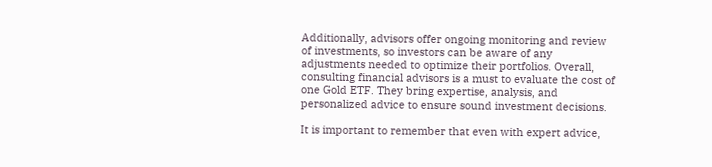Additionally, advisors offer ongoing monitoring and review of investments, so investors can be aware of any adjustments needed to optimize their portfolios. Overall, consulting financial advisors is a must to evaluate the cost of one Gold ETF. They bring expertise, analysis, and personalized advice to ensure sound investment decisions.

It is important to remember that even with expert advice,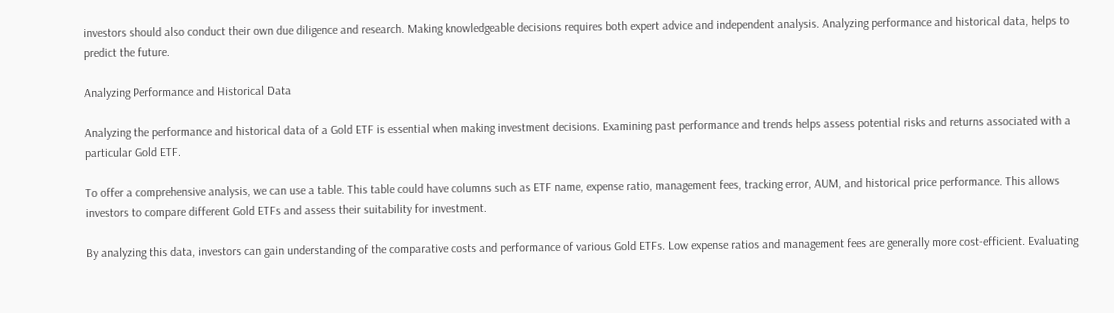investors should also conduct their own due diligence and research. Making knowledgeable decisions requires both expert advice and independent analysis. Analyzing performance and historical data, helps to predict the future.

Analyzing Performance and Historical Data

Analyzing the performance and historical data of a Gold ETF is essential when making investment decisions. Examining past performance and trends helps assess potential risks and returns associated with a particular Gold ETF.

To offer a comprehensive analysis, we can use a table. This table could have columns such as ETF name, expense ratio, management fees, tracking error, AUM, and historical price performance. This allows investors to compare different Gold ETFs and assess their suitability for investment.

By analyzing this data, investors can gain understanding of the comparative costs and performance of various Gold ETFs. Low expense ratios and management fees are generally more cost-efficient. Evaluating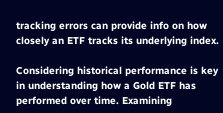tracking errors can provide info on how closely an ETF tracks its underlying index.

Considering historical performance is key in understanding how a Gold ETF has performed over time. Examining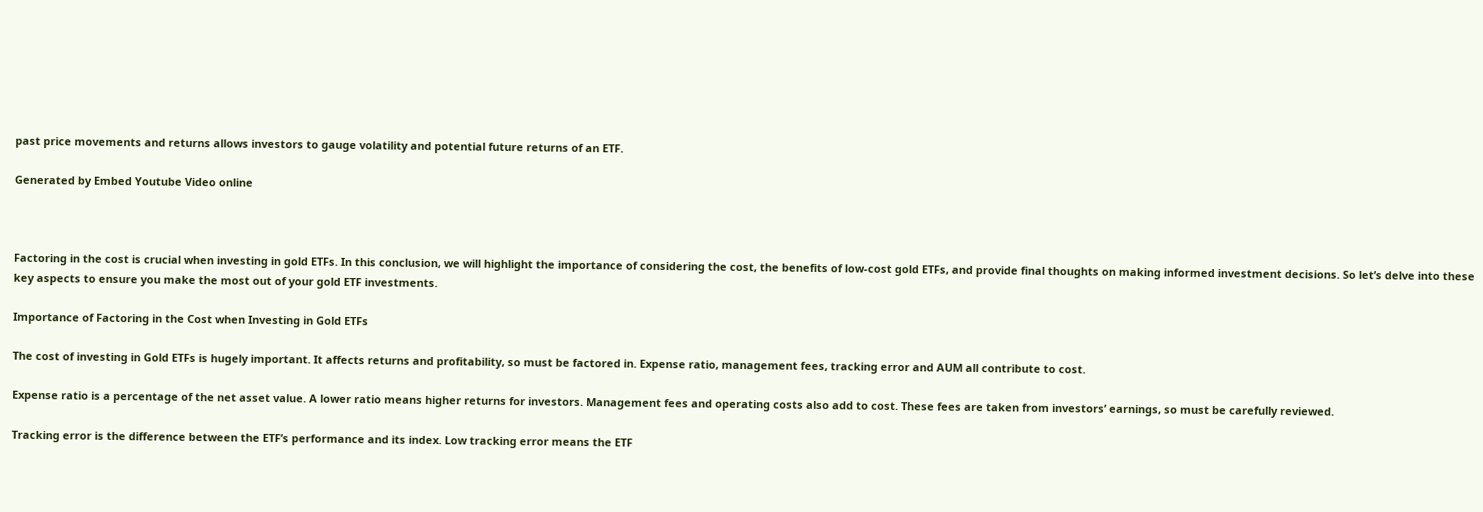past price movements and returns allows investors to gauge volatility and potential future returns of an ETF.

Generated by Embed Youtube Video online



Factoring in the cost is crucial when investing in gold ETFs. In this conclusion, we will highlight the importance of considering the cost, the benefits of low-cost gold ETFs, and provide final thoughts on making informed investment decisions. So let’s delve into these key aspects to ensure you make the most out of your gold ETF investments.

Importance of Factoring in the Cost when Investing in Gold ETFs

The cost of investing in Gold ETFs is hugely important. It affects returns and profitability, so must be factored in. Expense ratio, management fees, tracking error and AUM all contribute to cost.

Expense ratio is a percentage of the net asset value. A lower ratio means higher returns for investors. Management fees and operating costs also add to cost. These fees are taken from investors’ earnings, so must be carefully reviewed.

Tracking error is the difference between the ETF’s performance and its index. Low tracking error means the ETF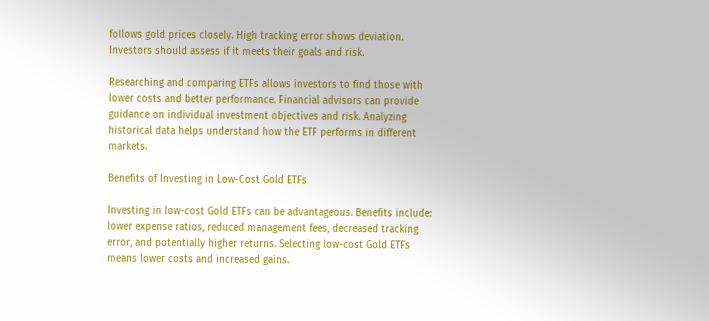follows gold prices closely. High tracking error shows deviation. Investors should assess if it meets their goals and risk.

Researching and comparing ETFs allows investors to find those with lower costs and better performance. Financial advisors can provide guidance on individual investment objectives and risk. Analyzing historical data helps understand how the ETF performs in different markets.

Benefits of Investing in Low-Cost Gold ETFs

Investing in low-cost Gold ETFs can be advantageous. Benefits include: lower expense ratios, reduced management fees, decreased tracking error, and potentially higher returns. Selecting low-cost Gold ETFs means lower costs and increased gains.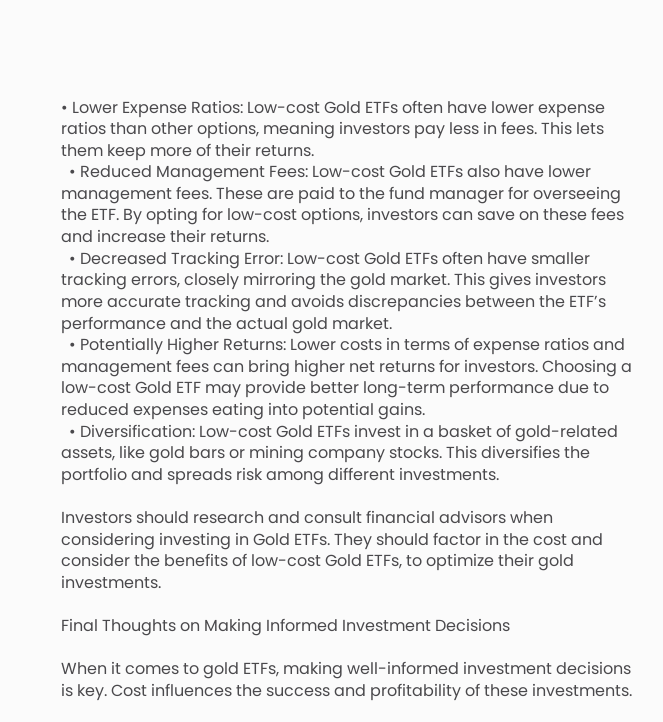• Lower Expense Ratios: Low-cost Gold ETFs often have lower expense ratios than other options, meaning investors pay less in fees. This lets them keep more of their returns.
  • Reduced Management Fees: Low-cost Gold ETFs also have lower management fees. These are paid to the fund manager for overseeing the ETF. By opting for low-cost options, investors can save on these fees and increase their returns.
  • Decreased Tracking Error: Low-cost Gold ETFs often have smaller tracking errors, closely mirroring the gold market. This gives investors more accurate tracking and avoids discrepancies between the ETF’s performance and the actual gold market.
  • Potentially Higher Returns: Lower costs in terms of expense ratios and management fees can bring higher net returns for investors. Choosing a low-cost Gold ETF may provide better long-term performance due to reduced expenses eating into potential gains.
  • Diversification: Low-cost Gold ETFs invest in a basket of gold-related assets, like gold bars or mining company stocks. This diversifies the portfolio and spreads risk among different investments.

Investors should research and consult financial advisors when considering investing in Gold ETFs. They should factor in the cost and consider the benefits of low-cost Gold ETFs, to optimize their gold investments.

Final Thoughts on Making Informed Investment Decisions

When it comes to gold ETFs, making well-informed investment decisions is key. Cost influences the success and profitability of these investments.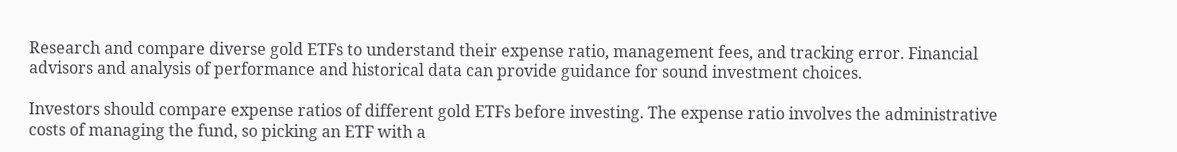Research and compare diverse gold ETFs to understand their expense ratio, management fees, and tracking error. Financial advisors and analysis of performance and historical data can provide guidance for sound investment choices.

Investors should compare expense ratios of different gold ETFs before investing. The expense ratio involves the administrative costs of managing the fund, so picking an ETF with a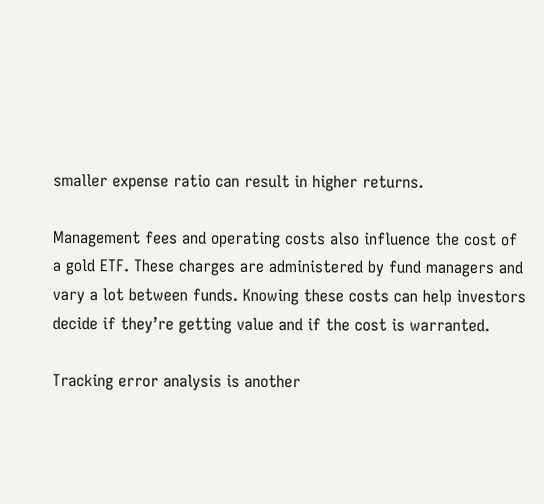smaller expense ratio can result in higher returns.

Management fees and operating costs also influence the cost of a gold ETF. These charges are administered by fund managers and vary a lot between funds. Knowing these costs can help investors decide if they’re getting value and if the cost is warranted.

Tracking error analysis is another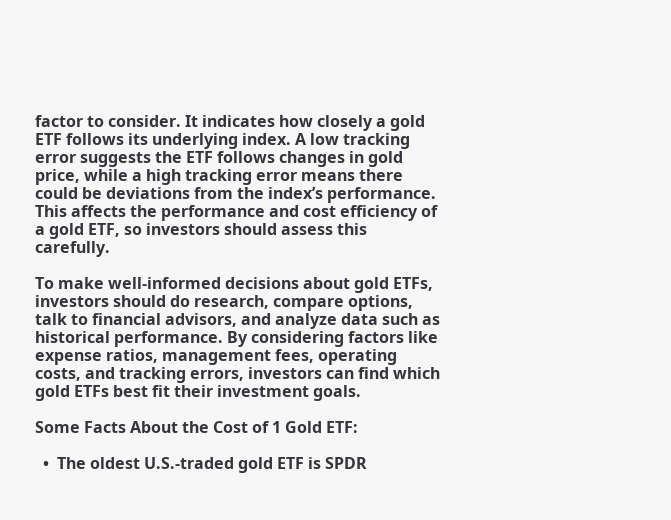factor to consider. It indicates how closely a gold ETF follows its underlying index. A low tracking error suggests the ETF follows changes in gold price, while a high tracking error means there could be deviations from the index’s performance. This affects the performance and cost efficiency of a gold ETF, so investors should assess this carefully.

To make well-informed decisions about gold ETFs, investors should do research, compare options, talk to financial advisors, and analyze data such as historical performance. By considering factors like expense ratios, management fees, operating costs, and tracking errors, investors can find which gold ETFs best fit their investment goals.

Some Facts About the Cost of 1 Gold ETF:

  •  The oldest U.S.-traded gold ETF is SPDR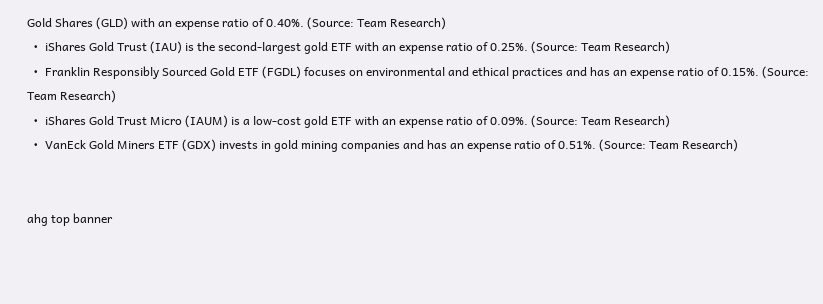Gold Shares (GLD) with an expense ratio of 0.40%. (Source: Team Research)
  •  iShares Gold Trust (IAU) is the second-largest gold ETF with an expense ratio of 0.25%. (Source: Team Research)
  •  Franklin Responsibly Sourced Gold ETF (FGDL) focuses on environmental and ethical practices and has an expense ratio of 0.15%. (Source: Team Research)
  •  iShares Gold Trust Micro (IAUM) is a low-cost gold ETF with an expense ratio of 0.09%. (Source: Team Research)
  •  VanEck Gold Miners ETF (GDX) invests in gold mining companies and has an expense ratio of 0.51%. (Source: Team Research)


ahg top banner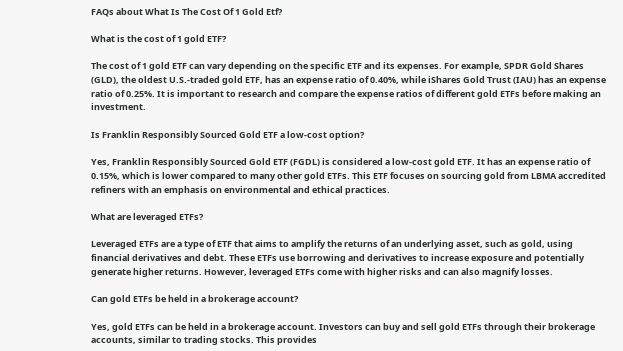FAQs about What Is The Cost Of 1 Gold Etf?

What is the cost of 1 gold ETF?

The cost of 1 gold ETF can vary depending on the specific ETF and its expenses. For example, SPDR Gold Shares (GLD), the oldest U.S.-traded gold ETF, has an expense ratio of 0.40%, while iShares Gold Trust (IAU) has an expense ratio of 0.25%. It is important to research and compare the expense ratios of different gold ETFs before making an investment.

Is Franklin Responsibly Sourced Gold ETF a low-cost option?

Yes, Franklin Responsibly Sourced Gold ETF (FGDL) is considered a low-cost gold ETF. It has an expense ratio of 0.15%, which is lower compared to many other gold ETFs. This ETF focuses on sourcing gold from LBMA accredited refiners with an emphasis on environmental and ethical practices.

What are leveraged ETFs?

Leveraged ETFs are a type of ETF that aims to amplify the returns of an underlying asset, such as gold, using financial derivatives and debt. These ETFs use borrowing and derivatives to increase exposure and potentially generate higher returns. However, leveraged ETFs come with higher risks and can also magnify losses.

Can gold ETFs be held in a brokerage account?

Yes, gold ETFs can be held in a brokerage account. Investors can buy and sell gold ETFs through their brokerage accounts, similar to trading stocks. This provides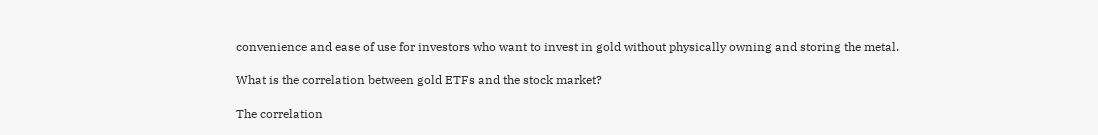convenience and ease of use for investors who want to invest in gold without physically owning and storing the metal.

What is the correlation between gold ETFs and the stock market?

The correlation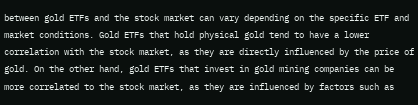between gold ETFs and the stock market can vary depending on the specific ETF and market conditions. Gold ETFs that hold physical gold tend to have a lower correlation with the stock market, as they are directly influenced by the price of gold. On the other hand, gold ETFs that invest in gold mining companies can be more correlated to the stock market, as they are influenced by factors such as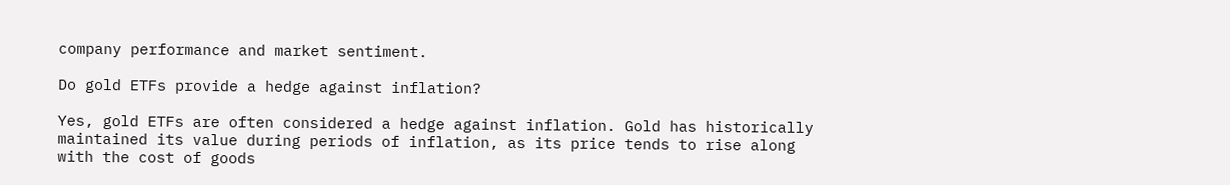company performance and market sentiment.

Do gold ETFs provide a hedge against inflation?

Yes, gold ETFs are often considered a hedge against inflation. Gold has historically maintained its value during periods of inflation, as its price tends to rise along with the cost of goods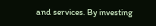and services. By investing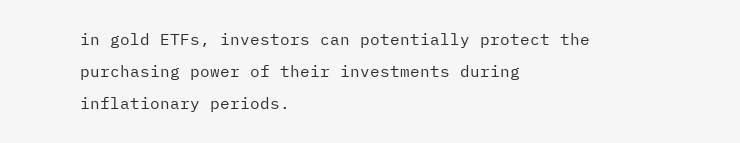in gold ETFs, investors can potentially protect the purchasing power of their investments during inflationary periods.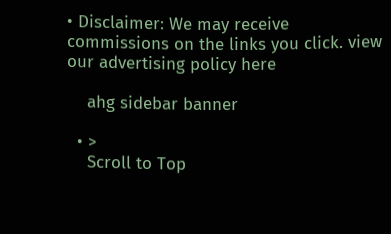• Disclaimer: We may receive commissions on the links you click. view our advertising policy here

    ahg sidebar banner

  • >
    Scroll to Top